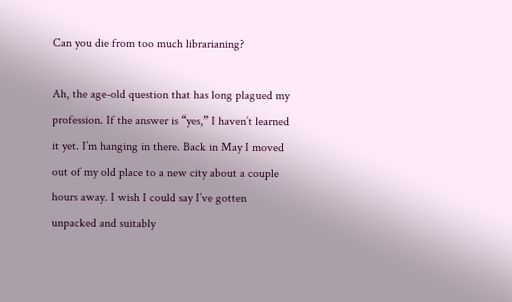Can you die from too much librarianing?

Ah, the age-old question that has long plagued my profession. If the answer is “yes,” I haven’t learned it yet. I’m hanging in there. Back in May I moved out of my old place to a new city about a couple hours away. I wish I could say I’ve gotten unpacked and suitably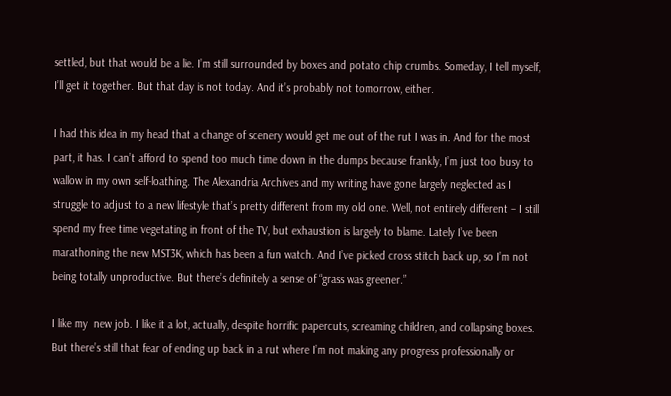settled, but that would be a lie. I’m still surrounded by boxes and potato chip crumbs. Someday, I tell myself, I’ll get it together. But that day is not today. And it’s probably not tomorrow, either.

I had this idea in my head that a change of scenery would get me out of the rut I was in. And for the most part, it has. I can’t afford to spend too much time down in the dumps because frankly, I’m just too busy to wallow in my own self-loathing. The Alexandria Archives and my writing have gone largely neglected as I struggle to adjust to a new lifestyle that’s pretty different from my old one. Well, not entirely different – I still spend my free time vegetating in front of the TV, but exhaustion is largely to blame. Lately I’ve been marathoning the new MST3K, which has been a fun watch. And I’ve picked cross stitch back up, so I’m not being totally unproductive. But there’s definitely a sense of “grass was greener.”

I like my  new job. I like it a lot, actually, despite horrific papercuts, screaming children, and collapsing boxes. But there’s still that fear of ending up back in a rut where I’m not making any progress professionally or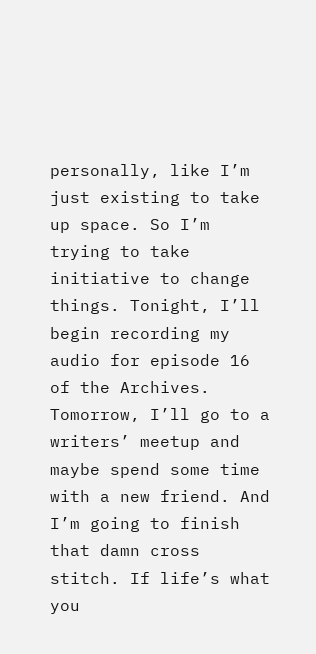personally, like I’m just existing to take up space. So I’m trying to take initiative to change things. Tonight, I’ll begin recording my audio for episode 16 of the Archives. Tomorrow, I’ll go to a writers’ meetup and maybe spend some time with a new friend. And I’m going to finish that damn cross stitch. If life’s what you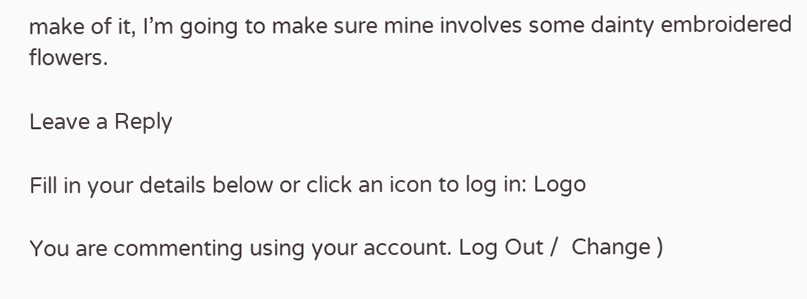make of it, I’m going to make sure mine involves some dainty embroidered flowers.

Leave a Reply

Fill in your details below or click an icon to log in: Logo

You are commenting using your account. Log Out /  Change )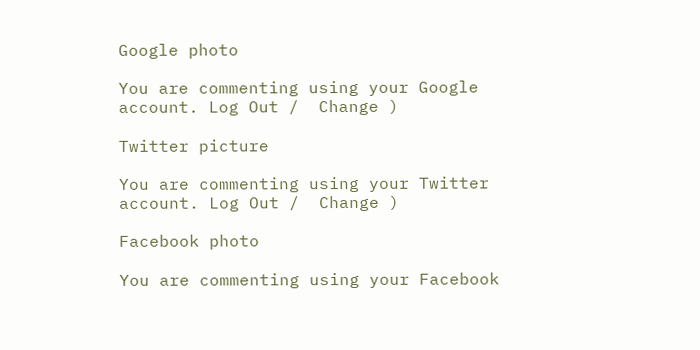Google photo

You are commenting using your Google account. Log Out /  Change )

Twitter picture

You are commenting using your Twitter account. Log Out /  Change )

Facebook photo

You are commenting using your Facebook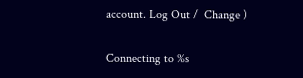account. Log Out /  Change )

Connecting to %s